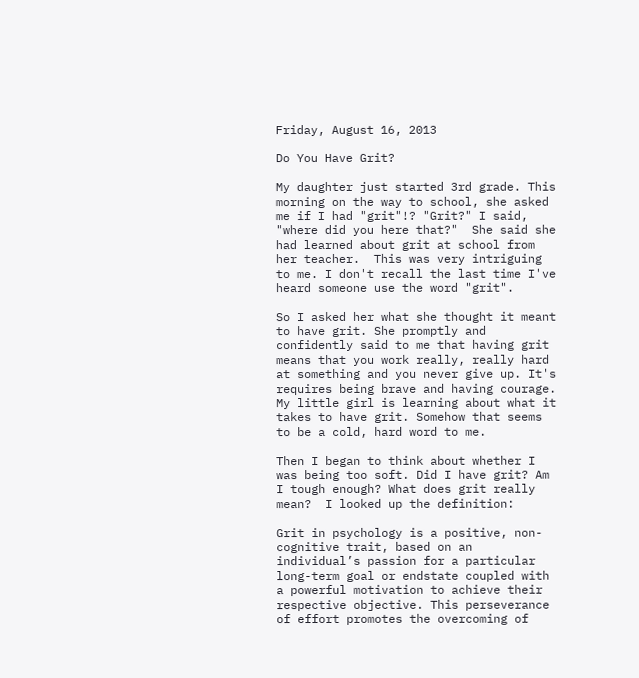Friday, August 16, 2013

Do You Have Grit?

My daughter just started 3rd grade. This morning on the way to school, she asked me if I had "grit"!? "Grit?" I said, "where did you here that?"  She said she had learned about grit at school from her teacher.  This was very intriguing to me. I don't recall the last time I've heard someone use the word "grit".

So I asked her what she thought it meant to have grit. She promptly and confidently said to me that having grit means that you work really, really hard at something and you never give up. It's requires being brave and having courage.  My little girl is learning about what it takes to have grit. Somehow that seems to be a cold, hard word to me.

Then I began to think about whether I was being too soft. Did I have grit? Am I tough enough? What does grit really mean?  I looked up the definition:

Grit in psychology is a positive, non-cognitive trait, based on an individual’s passion for a particular long-term goal or endstate coupled with a powerful motivation to achieve their respective objective. This perseverance of effort promotes the overcoming of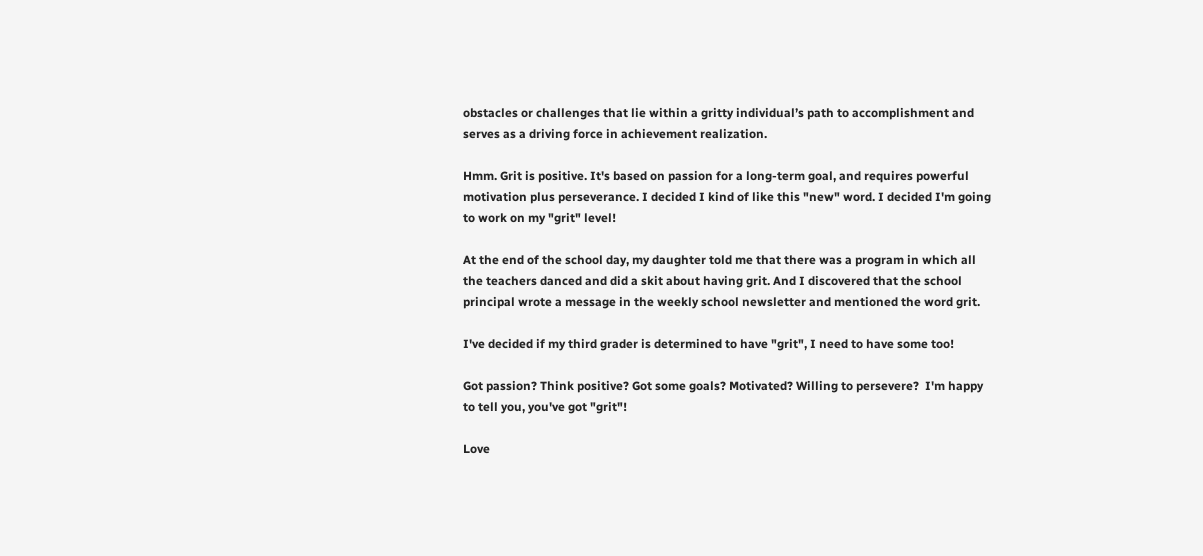obstacles or challenges that lie within a gritty individual’s path to accomplishment and serves as a driving force in achievement realization.

Hmm. Grit is positive. It's based on passion for a long-term goal, and requires powerful motivation plus perseverance. I decided I kind of like this "new" word. I decided I'm going to work on my "grit" level!

At the end of the school day, my daughter told me that there was a program in which all the teachers danced and did a skit about having grit. And I discovered that the school principal wrote a message in the weekly school newsletter and mentioned the word grit.

I've decided if my third grader is determined to have "grit", I need to have some too!

Got passion? Think positive? Got some goals? Motivated? Willing to persevere?  I'm happy to tell you, you've got "grit"!

Love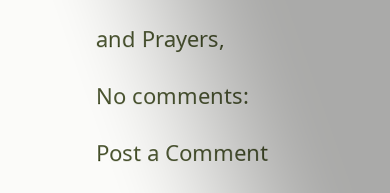and Prayers,

No comments:

Post a Comment